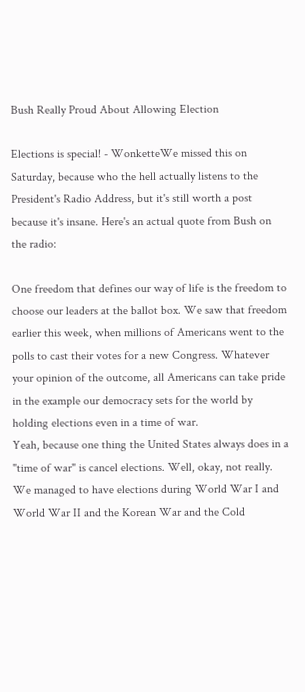Bush Really Proud About Allowing Election

Elections is special! - WonketteWe missed this on Saturday, because who the hell actually listens to the President's Radio Address, but it's still worth a post because it's insane. Here's an actual quote from Bush on the radio:

One freedom that defines our way of life is the freedom to choose our leaders at the ballot box. We saw that freedom earlier this week, when millions of Americans went to the polls to cast their votes for a new Congress. Whatever your opinion of the outcome, all Americans can take pride in the example our democracy sets for the world by holding elections even in a time of war.
Yeah, because one thing the United States always does in a "time of war" is cancel elections. Well, okay, not really. We managed to have elections during World War I and World War II and the Korean War and the Cold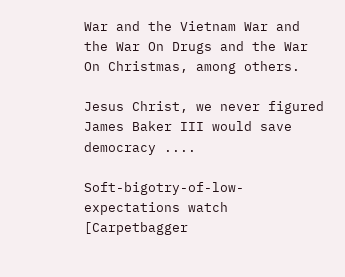War and the Vietnam War and the War On Drugs and the War On Christmas, among others.

Jesus Christ, we never figured James Baker III would save democracy ....

Soft-bigotry-of-low-expectations watch [Carpetbagger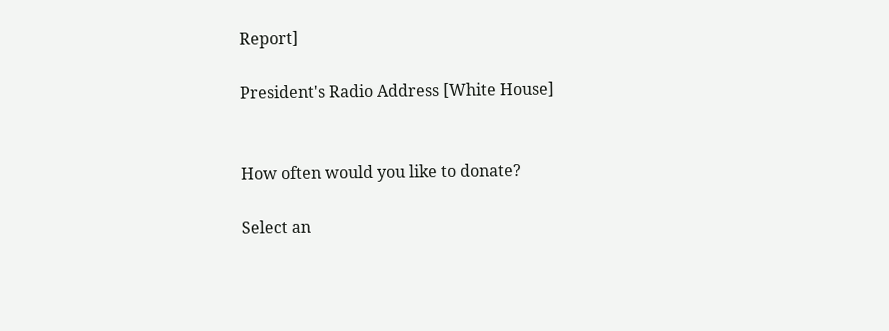Report]

President's Radio Address [White House]


How often would you like to donate?

Select an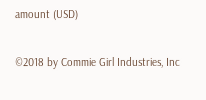amount (USD)


©2018 by Commie Girl Industries, Inc